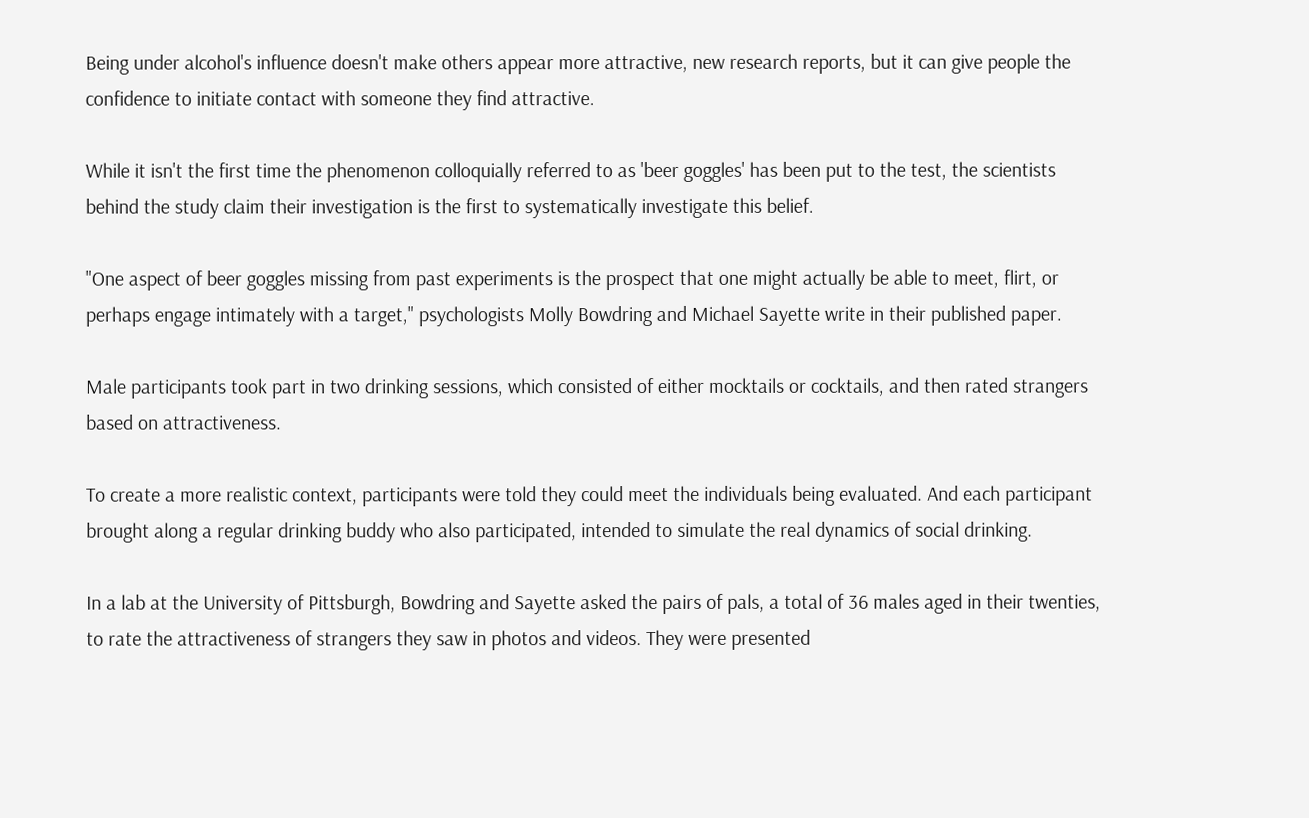Being under alcohol's influence doesn't make others appear more attractive, new research reports, but it can give people the confidence to initiate contact with someone they find attractive.

While it isn't the first time the phenomenon colloquially referred to as 'beer goggles' has been put to the test, the scientists behind the study claim their investigation is the first to systematically investigate this belief.

"One aspect of beer goggles missing from past experiments is the prospect that one might actually be able to meet, flirt, or perhaps engage intimately with a target," psychologists Molly Bowdring and Michael Sayette write in their published paper.

Male participants took part in two drinking sessions, which consisted of either mocktails or cocktails, and then rated strangers based on attractiveness.

To create a more realistic context, participants were told they could meet the individuals being evaluated. And each participant brought along a regular drinking buddy who also participated, intended to simulate the real dynamics of social drinking.

In a lab at the University of Pittsburgh, Bowdring and Sayette asked the pairs of pals, a total of 36 males aged in their twenties, to rate the attractiveness of strangers they saw in photos and videos. They were presented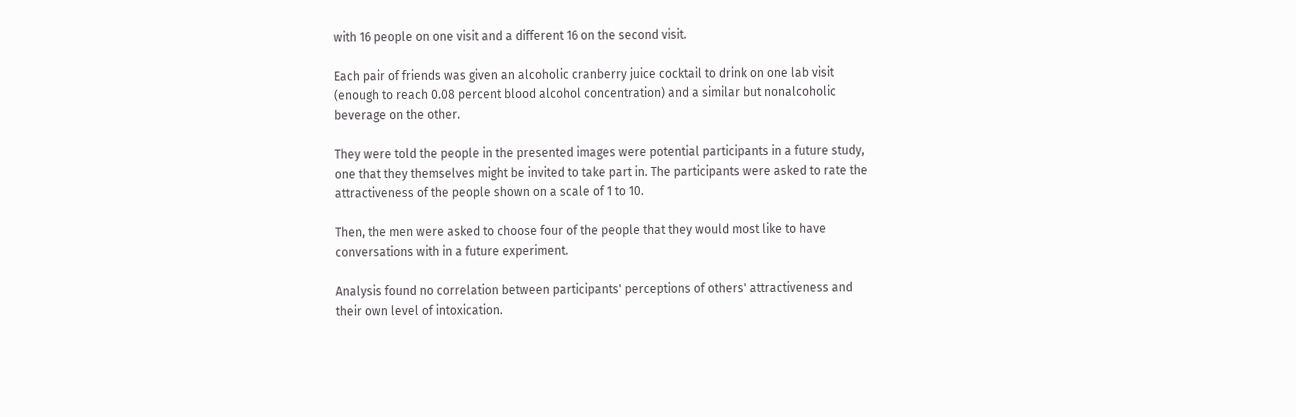with 16 people on one visit and a different 16 on the second visit.

Each pair of friends was given an alcoholic cranberry juice cocktail to drink on one lab visit (enough to reach 0.08 percent blood alcohol concentration) and a similar but nonalcoholic beverage on the other.

They were told the people in the presented images were potential participants in a future study, one that they themselves might be invited to take part in. The participants were asked to rate the attractiveness of the people shown on a scale of 1 to 10.

Then, the men were asked to choose four of the people that they would most like to have conversations with in a future experiment.

Analysis found no correlation between participants' perceptions of others' attractiveness and their own level of intoxication.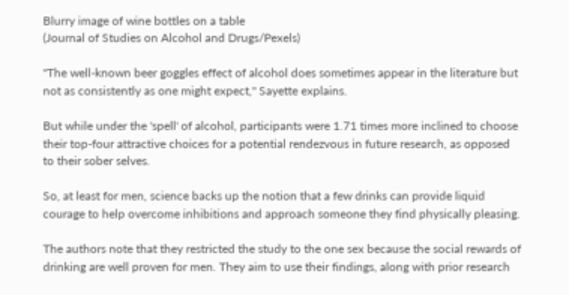Blurry image of wine bottles on a table
(Journal of Studies on Alcohol and Drugs/Pexels)

"The well-known beer goggles effect of alcohol does sometimes appear in the literature but not as consistently as one might expect," Sayette explains.

But while under the 'spell' of alcohol, participants were 1.71 times more inclined to choose their top-four attractive choices for a potential rendezvous in future research, as opposed to their sober selves.

So, at least for men, science backs up the notion that a few drinks can provide liquid courage to help overcome inhibitions and approach someone they find physically pleasing.

The authors note that they restricted the study to the one sex because the social rewards of drinking are well proven for men. They aim to use their findings, along with prior research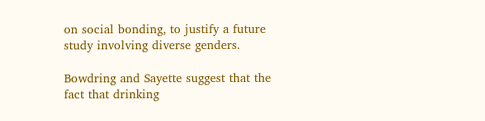on social bonding, to justify a future study involving diverse genders.

Bowdring and Sayette suggest that the fact that drinking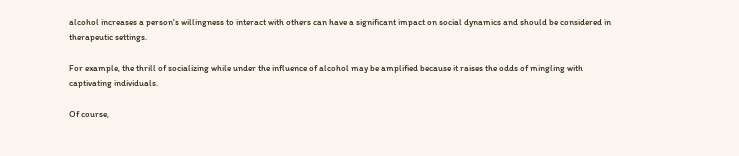alcohol increases a person's willingness to interact with others can have a significant impact on social dynamics and should be considered in therapeutic settings.

For example, the thrill of socializing while under the influence of alcohol may be amplified because it raises the odds of mingling with captivating individuals.

Of course,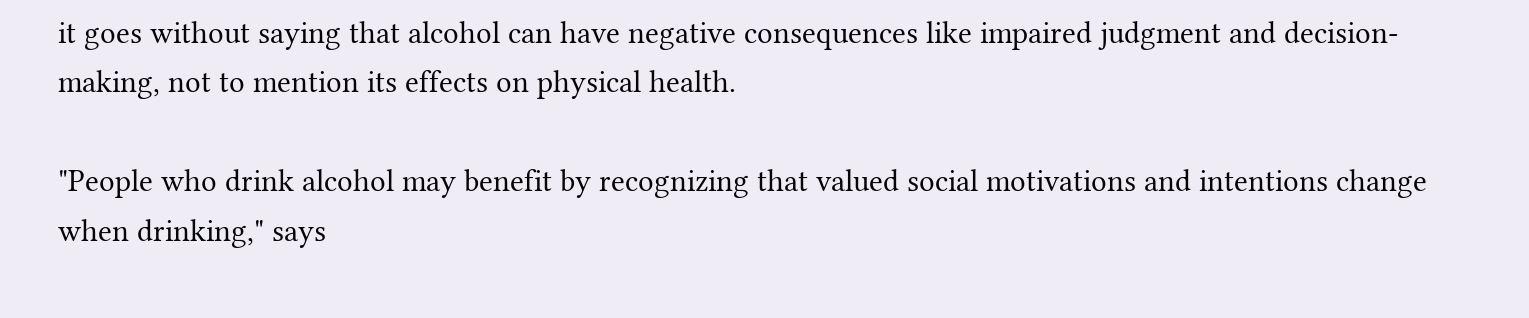it goes without saying that alcohol can have negative consequences like impaired judgment and decision-making, not to mention its effects on physical health.

"People who drink alcohol may benefit by recognizing that valued social motivations and intentions change when drinking," says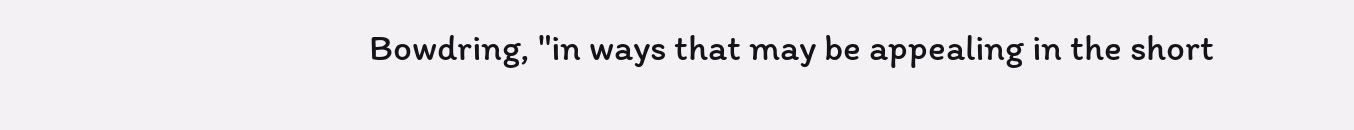Bowdring, "in ways that may be appealing in the short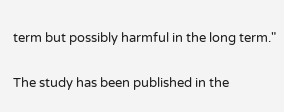term but possibly harmful in the long term."

The study has been published in the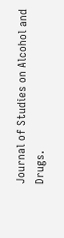Journal of Studies on Alcohol and Drugs.